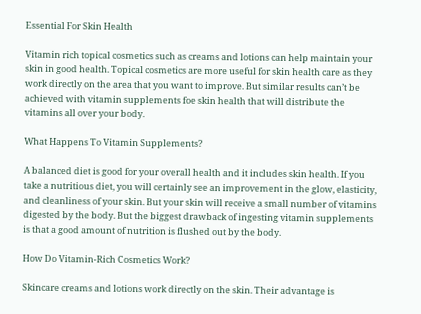Essential For Skin Health

Vitamin rich topical cosmetics such as creams and lotions can help maintain your skin in good health. Topical cosmetics are more useful for skin health care as they work directly on the area that you want to improve. But similar results can’t be achieved with vitamin supplements foe skin health that will distribute the vitamins all over your body.

What Happens To Vitamin Supplements?

A balanced diet is good for your overall health and it includes skin health. If you take a nutritious diet, you will certainly see an improvement in the glow, elasticity, and cleanliness of your skin. But your skin will receive a small number of vitamins digested by the body. But the biggest drawback of ingesting vitamin supplements is that a good amount of nutrition is flushed out by the body.

How Do Vitamin-Rich Cosmetics Work?

Skincare creams and lotions work directly on the skin. Their advantage is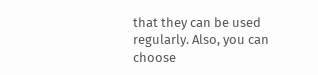that they can be used regularly. Also, you can choose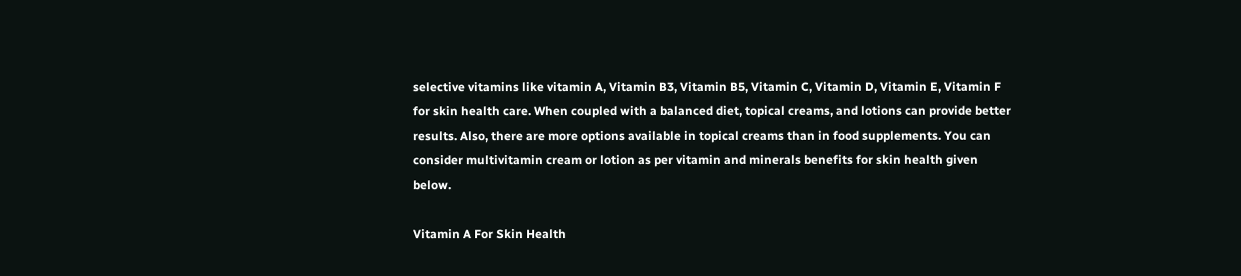selective vitamins like vitamin A, Vitamin B3, Vitamin B5, Vitamin C, Vitamin D, Vitamin E, Vitamin F for skin health care. When coupled with a balanced diet, topical creams, and lotions can provide better results. Also, there are more options available in topical creams than in food supplements. You can consider multivitamin cream or lotion as per vitamin and minerals benefits for skin health given below.

Vitamin A For Skin Health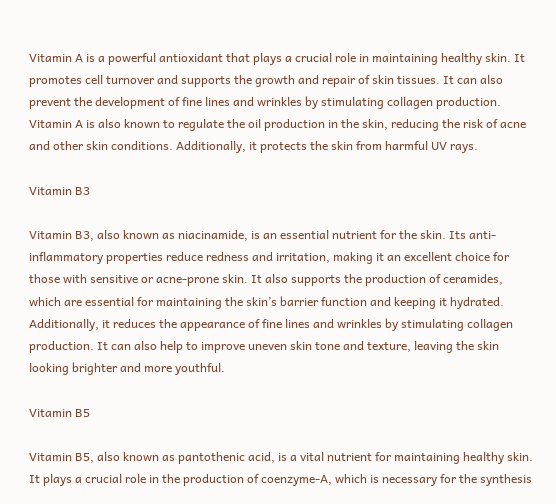Vitamin A is a powerful antioxidant that plays a crucial role in maintaining healthy skin. It promotes cell turnover and supports the growth and repair of skin tissues. It can also prevent the development of fine lines and wrinkles by stimulating collagen production. Vitamin A is also known to regulate the oil production in the skin, reducing the risk of acne and other skin conditions. Additionally, it protects the skin from harmful UV rays.

Vitamin B3

Vitamin B3, also known as niacinamide, is an essential nutrient for the skin. Its anti-inflammatory properties reduce redness and irritation, making it an excellent choice for those with sensitive or acne-prone skin. It also supports the production of ceramides, which are essential for maintaining the skin’s barrier function and keeping it hydrated. Additionally, it reduces the appearance of fine lines and wrinkles by stimulating collagen production. It can also help to improve uneven skin tone and texture, leaving the skin looking brighter and more youthful.

Vitamin B5

Vitamin B5, also known as pantothenic acid, is a vital nutrient for maintaining healthy skin. It plays a crucial role in the production of coenzyme-A, which is necessary for the synthesis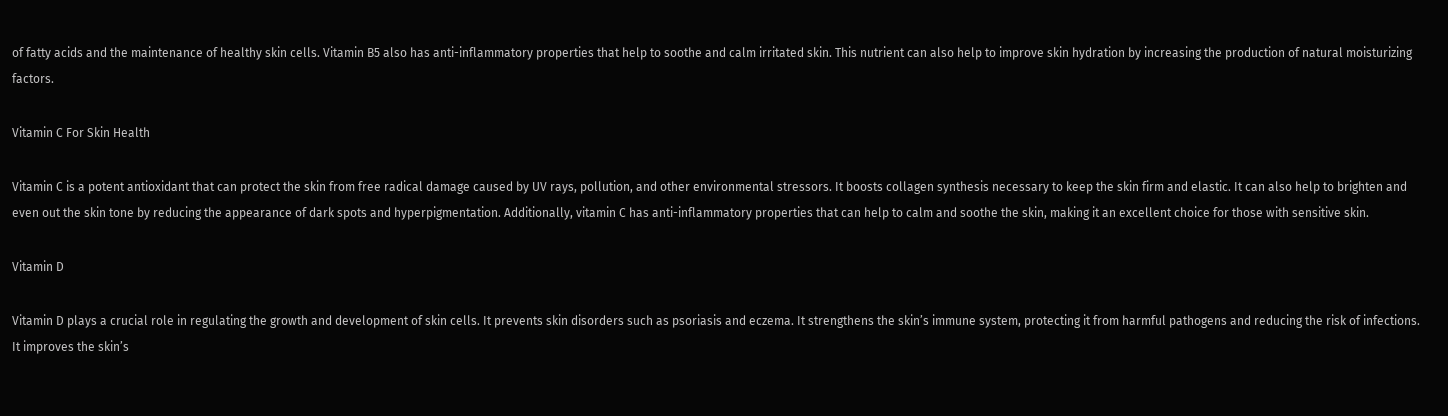of fatty acids and the maintenance of healthy skin cells. Vitamin B5 also has anti-inflammatory properties that help to soothe and calm irritated skin. This nutrient can also help to improve skin hydration by increasing the production of natural moisturizing factors.

Vitamin C For Skin Health

Vitamin C is a potent antioxidant that can protect the skin from free radical damage caused by UV rays, pollution, and other environmental stressors. It boosts collagen synthesis necessary to keep the skin firm and elastic. It can also help to brighten and even out the skin tone by reducing the appearance of dark spots and hyperpigmentation. Additionally, vitamin C has anti-inflammatory properties that can help to calm and soothe the skin, making it an excellent choice for those with sensitive skin.

Vitamin D

Vitamin D plays a crucial role in regulating the growth and development of skin cells. It prevents skin disorders such as psoriasis and eczema. It strengthens the skin’s immune system, protecting it from harmful pathogens and reducing the risk of infections. It improves the skin’s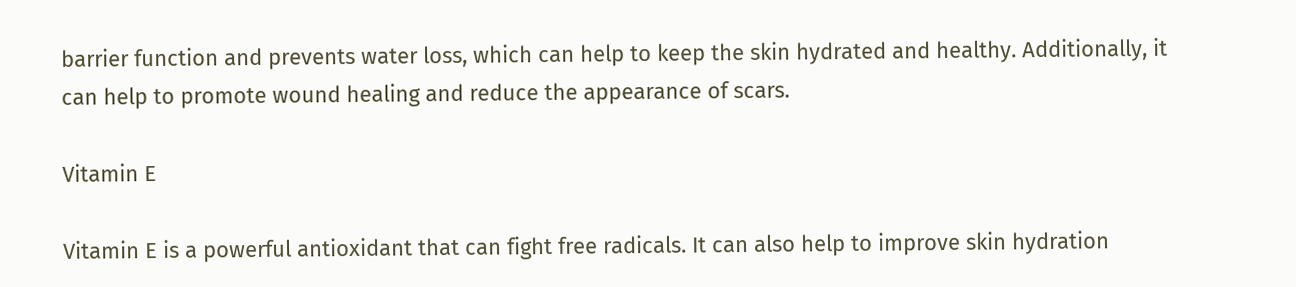barrier function and prevents water loss, which can help to keep the skin hydrated and healthy. Additionally, it can help to promote wound healing and reduce the appearance of scars.

Vitamin E

Vitamin E is a powerful antioxidant that can fight free radicals. It can also help to improve skin hydration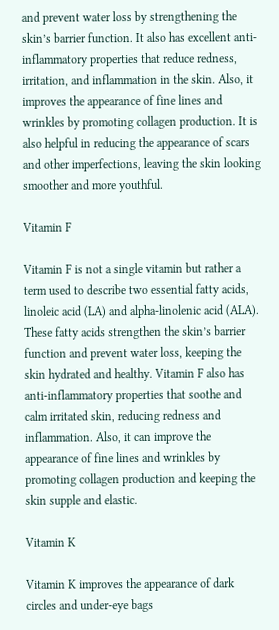and prevent water loss by strengthening the skin’s barrier function. It also has excellent anti-inflammatory properties that reduce redness, irritation, and inflammation in the skin. Also, it improves the appearance of fine lines and wrinkles by promoting collagen production. It is also helpful in reducing the appearance of scars and other imperfections, leaving the skin looking smoother and more youthful.

Vitamin F

Vitamin F is not a single vitamin but rather a term used to describe two essential fatty acids, linoleic acid (LA) and alpha-linolenic acid (ALA). These fatty acids strengthen the skin’s barrier function and prevent water loss, keeping the skin hydrated and healthy. Vitamin F also has anti-inflammatory properties that soothe and calm irritated skin, reducing redness and inflammation. Also, it can improve the appearance of fine lines and wrinkles by promoting collagen production and keeping the skin supple and elastic.

Vitamin K

Vitamin K improves the appearance of dark circles and under-eye bags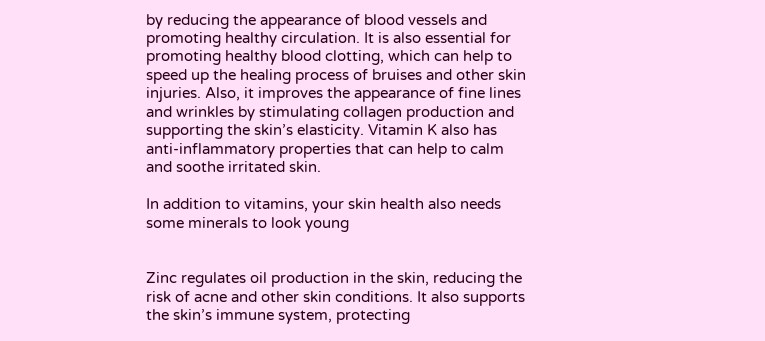by reducing the appearance of blood vessels and promoting healthy circulation. It is also essential for promoting healthy blood clotting, which can help to speed up the healing process of bruises and other skin injuries. Also, it improves the appearance of fine lines and wrinkles by stimulating collagen production and supporting the skin’s elasticity. Vitamin K also has anti-inflammatory properties that can help to calm and soothe irritated skin.

In addition to vitamins, your skin health also needs some minerals to look young


Zinc regulates oil production in the skin, reducing the risk of acne and other skin conditions. It also supports the skin’s immune system, protecting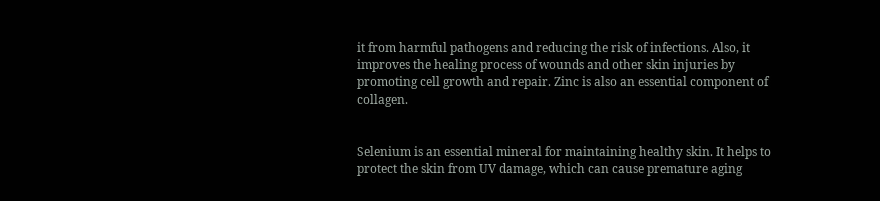it from harmful pathogens and reducing the risk of infections. Also, it improves the healing process of wounds and other skin injuries by promoting cell growth and repair. Zinc is also an essential component of collagen.


Selenium is an essential mineral for maintaining healthy skin. It helps to protect the skin from UV damage, which can cause premature aging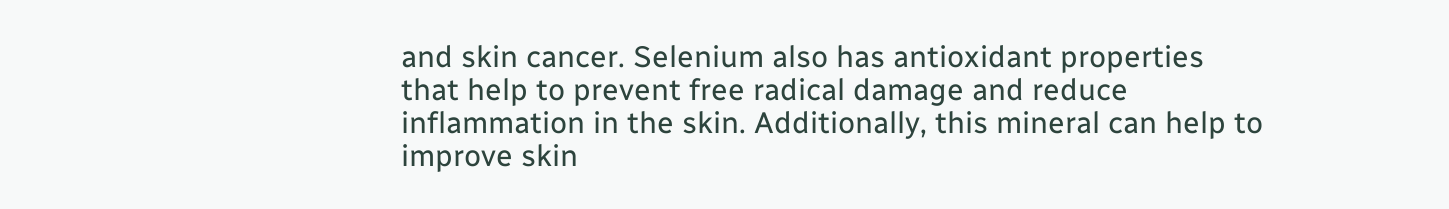and skin cancer. Selenium also has antioxidant properties that help to prevent free radical damage and reduce inflammation in the skin. Additionally, this mineral can help to improve skin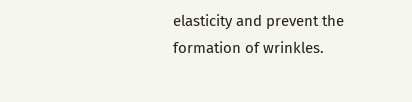elasticity and prevent the formation of wrinkles.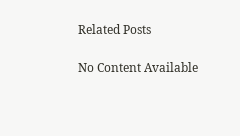Related Posts

No Content Available